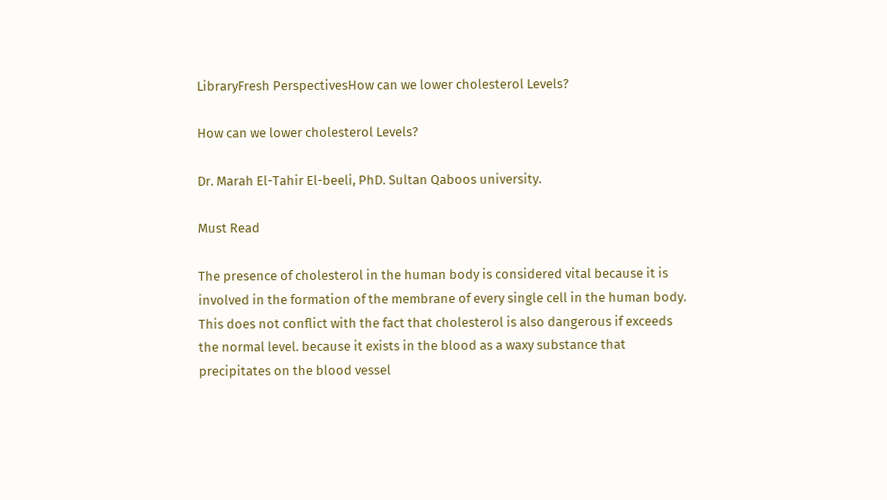LibraryFresh PerspectivesHow can we lower cholesterol Levels?

How can we lower cholesterol Levels?

Dr. Marah El-Tahir El-beeli, PhD. Sultan Qaboos university.

Must Read

The presence of cholesterol in the human body is considered vital because it is involved in the formation of the membrane of every single cell in the human body. This does not conflict with the fact that cholesterol is also dangerous if exceeds the normal level. because it exists in the blood as a waxy substance that precipitates on the blood vessel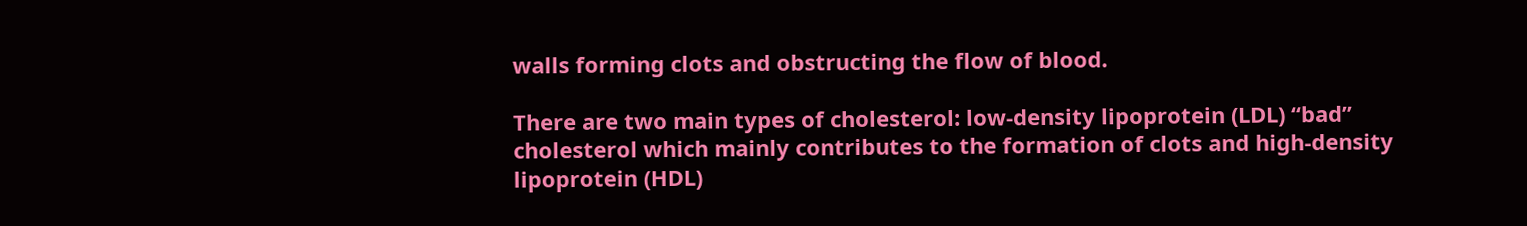walls forming clots and obstructing the flow of blood.

There are two main types of cholesterol: low-density lipoprotein (LDL) “bad” cholesterol which mainly contributes to the formation of clots and high-density lipoprotein (HDL)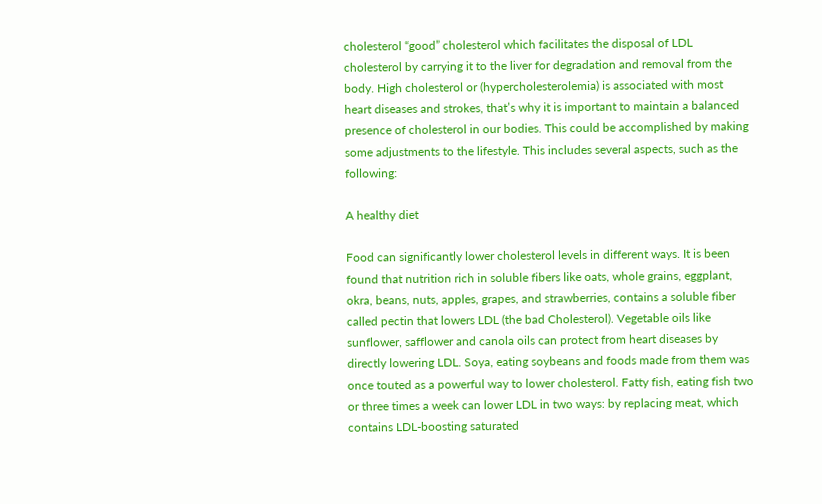cholesterol “good” cholesterol which facilitates the disposal of LDL cholesterol by carrying it to the liver for degradation and removal from the body. High cholesterol or (hypercholesterolemia) is associated with most heart diseases and strokes, that’s why it is important to maintain a balanced presence of cholesterol in our bodies. This could be accomplished by making some adjustments to the lifestyle. This includes several aspects, such as the following:

A healthy diet

Food can significantly lower cholesterol levels in different ways. It is been found that nutrition rich in soluble fibers like oats, whole grains, eggplant, okra, beans, nuts, apples, grapes, and strawberries, contains a soluble fiber called pectin that lowers LDL (the bad Cholesterol). Vegetable oils like sunflower, safflower and canola oils can protect from heart diseases by directly lowering LDL. Soya, eating soybeans and foods made from them was once touted as a powerful way to lower cholesterol. Fatty fish, eating fish two or three times a week can lower LDL in two ways: by replacing meat, which contains LDL-boosting saturated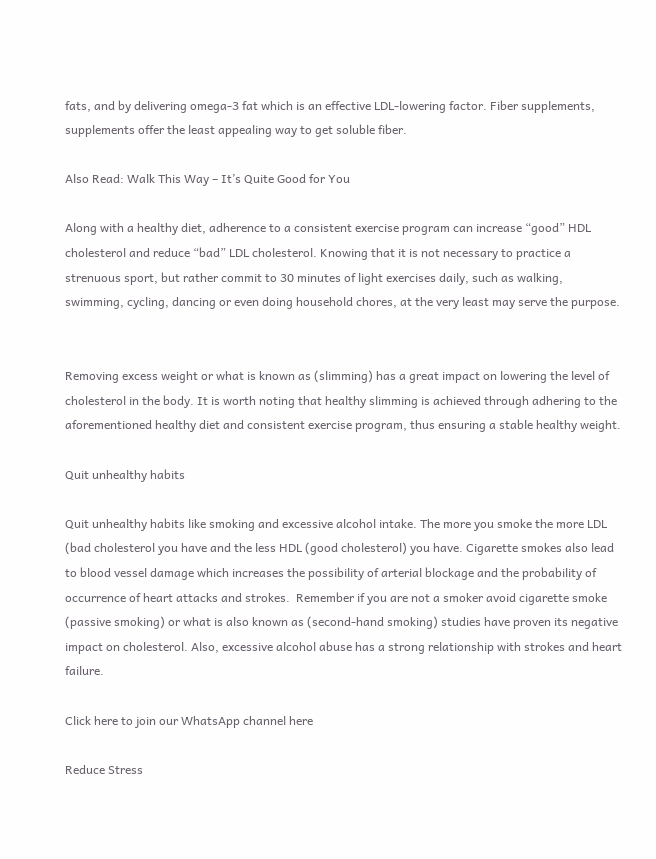fats, and by delivering omega-3 fat which is an effective LDL-lowering factor. Fiber supplements, supplements offer the least appealing way to get soluble fiber.

Also Read: Walk This Way – It’s Quite Good for You

Along with a healthy diet, adherence to a consistent exercise program can increase “good” HDL cholesterol and reduce “bad” LDL cholesterol. Knowing that it is not necessary to practice a strenuous sport, but rather commit to 30 minutes of light exercises daily, such as walking, swimming, cycling, dancing or even doing household chores, at the very least may serve the purpose.


Removing excess weight or what is known as (slimming) has a great impact on lowering the level of cholesterol in the body. It is worth noting that healthy slimming is achieved through adhering to the aforementioned healthy diet and consistent exercise program, thus ensuring a stable healthy weight.

Quit unhealthy habits

Quit unhealthy habits like smoking and excessive alcohol intake. The more you smoke the more LDL (bad cholesterol you have and the less HDL (good cholesterol) you have. Cigarette smokes also lead to blood vessel damage which increases the possibility of arterial blockage and the probability of occurrence of heart attacks and strokes.  Remember if you are not a smoker avoid cigarette smoke (passive smoking) or what is also known as (second-hand smoking) studies have proven its negative impact on cholesterol. Also, excessive alcohol abuse has a strong relationship with strokes and heart failure.

Click here to join our WhatsApp channel here

Reduce Stress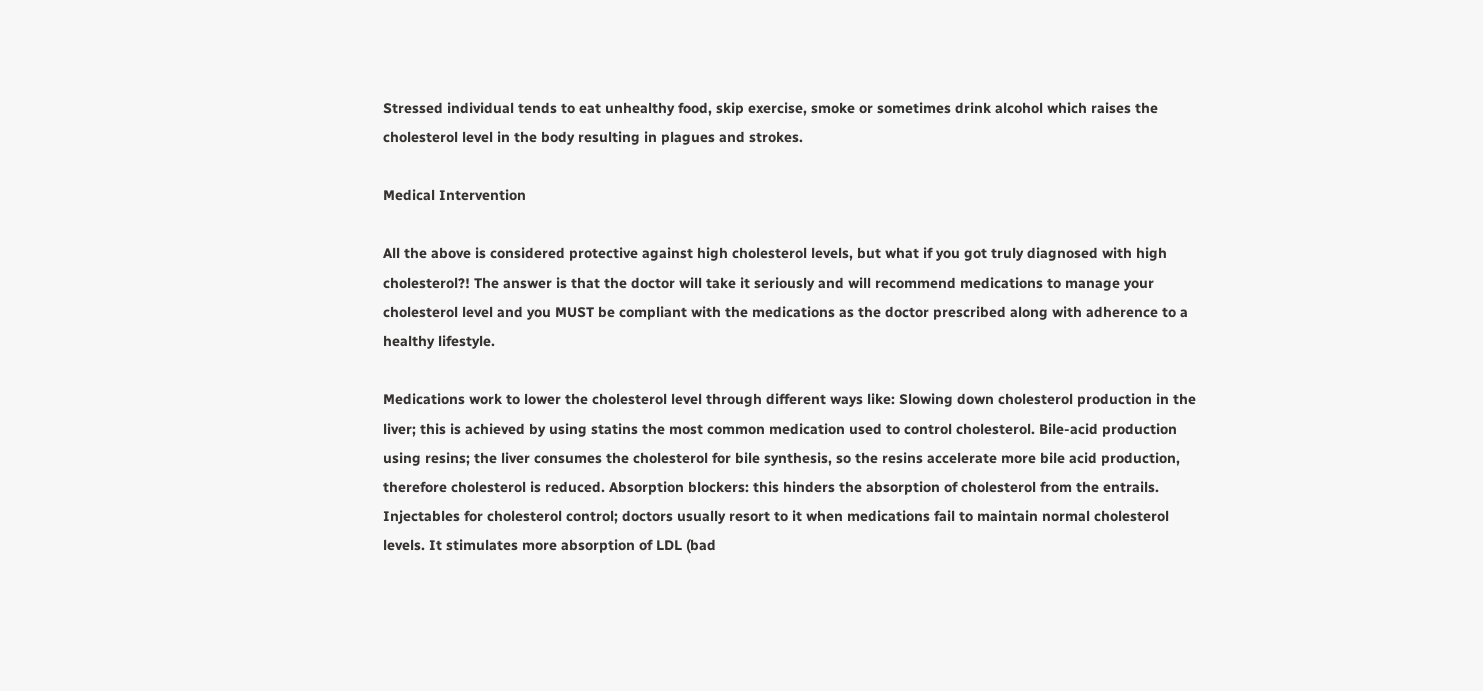Stressed individual tends to eat unhealthy food, skip exercise, smoke or sometimes drink alcohol which raises the cholesterol level in the body resulting in plagues and strokes.

Medical Intervention

All the above is considered protective against high cholesterol levels, but what if you got truly diagnosed with high cholesterol?! The answer is that the doctor will take it seriously and will recommend medications to manage your cholesterol level and you MUST be compliant with the medications as the doctor prescribed along with adherence to a healthy lifestyle.

Medications work to lower the cholesterol level through different ways like: Slowing down cholesterol production in the liver; this is achieved by using statins the most common medication used to control cholesterol. Bile-acid production using resins; the liver consumes the cholesterol for bile synthesis, so the resins accelerate more bile acid production, therefore cholesterol is reduced. Absorption blockers: this hinders the absorption of cholesterol from the entrails. Injectables for cholesterol control; doctors usually resort to it when medications fail to maintain normal cholesterol levels. It stimulates more absorption of LDL (bad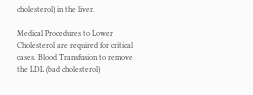cholesterol) in the liver.

Medical Procedures to Lower Cholesterol are required for critical cases. Blood Transfusion to remove the LDL (bad cholesterol)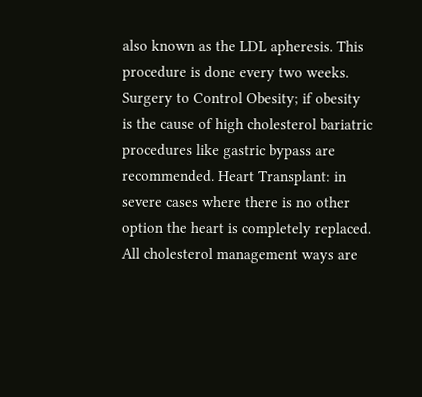also known as the LDL apheresis. This procedure is done every two weeks. Surgery to Control Obesity; if obesity is the cause of high cholesterol bariatric procedures like gastric bypass are recommended. Heart Transplant: in severe cases where there is no other option the heart is completely replaced. All cholesterol management ways are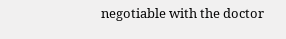negotiable with the doctor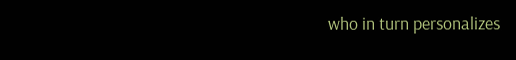who in turn personalizes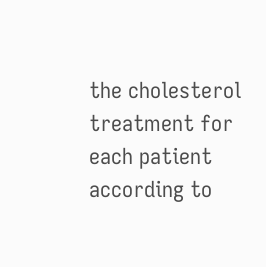the cholesterol treatment for each patient according to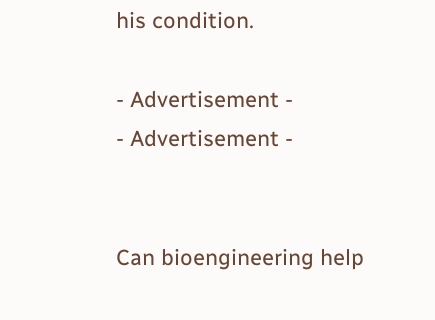his condition.

- Advertisement -
- Advertisement -


Can bioengineering help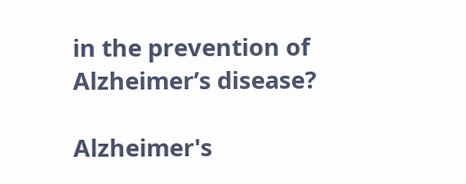in the prevention of Alzheimer’s disease?

Alzheimer's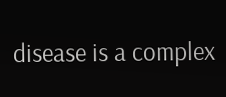disease is a complex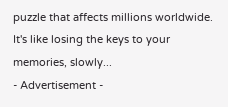puzzle that affects millions worldwide. It's like losing the keys to your memories, slowly...
- Advertisement -